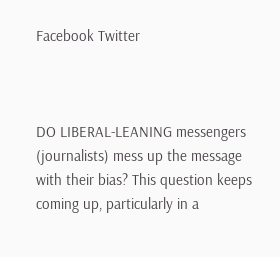Facebook Twitter



DO LIBERAL-LEANING messengers (journalists) mess up the message with their bias? This question keeps coming up, particularly in a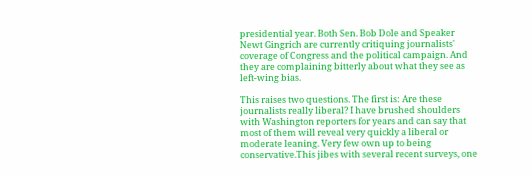presidential year. Both Sen. Bob Dole and Speaker Newt Gingrich are currently critiquing journalists' coverage of Congress and the political campaign. And they are complaining bitterly about what they see as left-wing bias.

This raises two questions. The first is: Are these journalists really liberal? I have brushed shoulders with Washington reporters for years and can say that most of them will reveal very quickly a liberal or moderate leaning. Very few own up to being conservative.This jibes with several recent surveys, one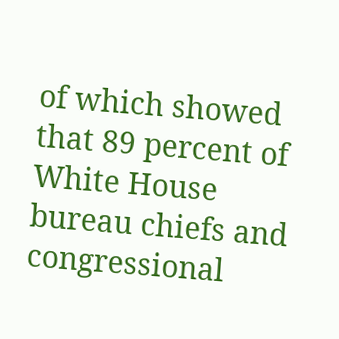of which showed that 89 percent of White House bureau chiefs and congressional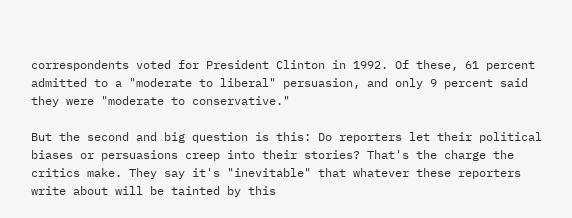correspondents voted for President Clinton in 1992. Of these, 61 percent admitted to a "moderate to liberal" persuasion, and only 9 percent said they were "moderate to conservative."

But the second and big question is this: Do reporters let their political biases or persuasions creep into their stories? That's the charge the critics make. They say it's "inevitable" that whatever these reporters write about will be tainted by this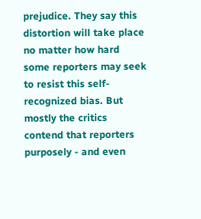prejudice. They say this distortion will take place no matter how hard some reporters may seek to resist this self-recognized bias. But mostly the critics contend that reporters purposely - and even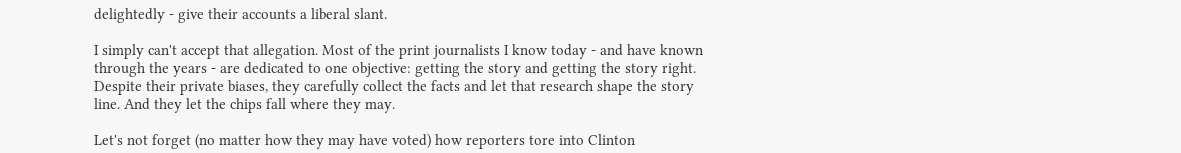delightedly - give their accounts a liberal slant.

I simply can't accept that allegation. Most of the print journalists I know today - and have known through the years - are dedicated to one objective: getting the story and getting the story right. Despite their private biases, they carefully collect the facts and let that research shape the story line. And they let the chips fall where they may.

Let's not forget (no matter how they may have voted) how reporters tore into Clinton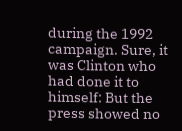during the 1992 campaign. Sure, it was Clinton who had done it to himself: But the press showed no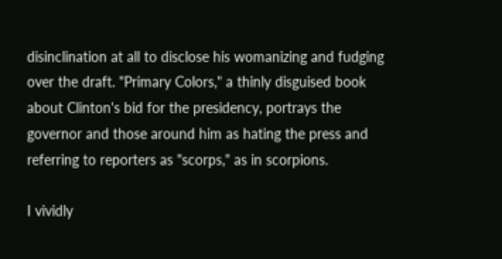disinclination at all to disclose his womanizing and fudging over the draft. "Primary Colors," a thinly disguised book about Clinton's bid for the presidency, portrays the governor and those around him as hating the press and referring to reporters as "scorps," as in scorpions.

I vividly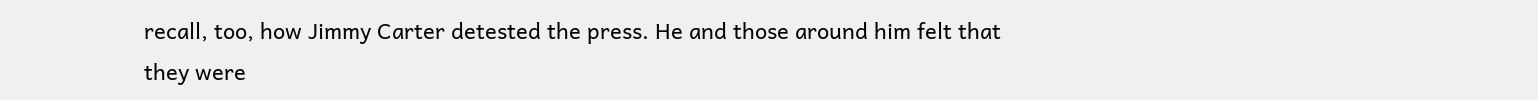recall, too, how Jimmy Carter detested the press. He and those around him felt that they were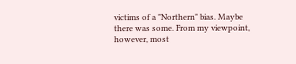victims of a "Northern" bias. Maybe there was some. From my viewpoint, however, most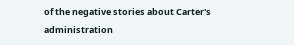of the negative stories about Carter's administration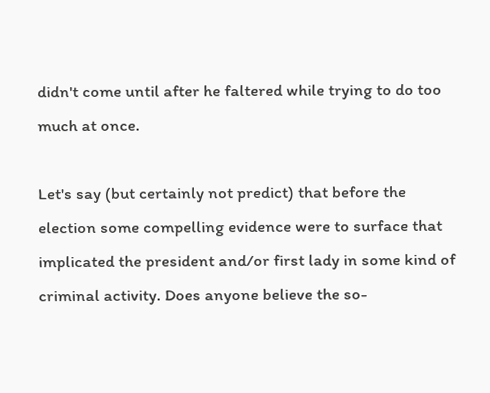didn't come until after he faltered while trying to do too much at once.

Let's say (but certainly not predict) that before the election some compelling evidence were to surface that implicated the president and/or first lady in some kind of criminal activity. Does anyone believe the so-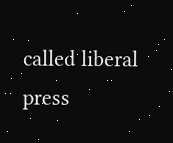called liberal press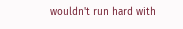wouldn't run hard with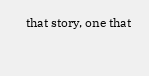that story, one that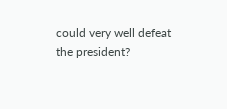could very well defeat the president?